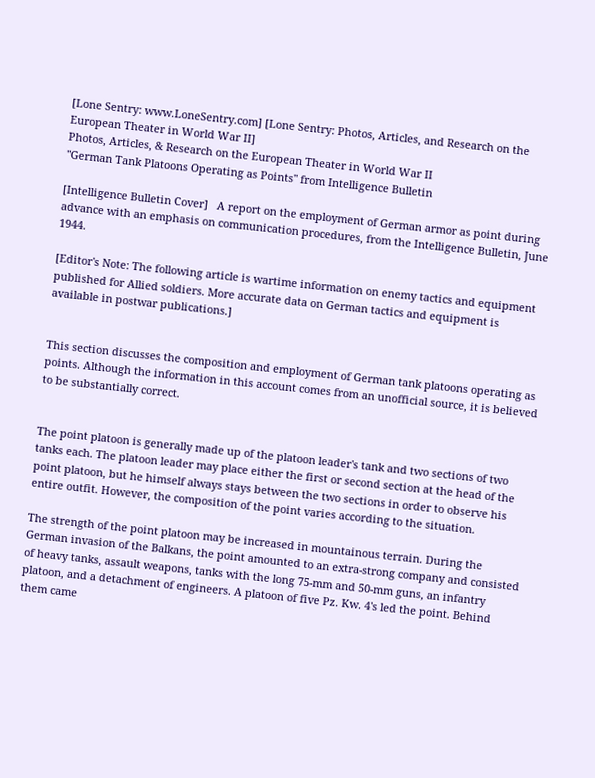[Lone Sentry: www.LoneSentry.com] [Lone Sentry: Photos, Articles, and Research on the European Theater in World War II]
Photos, Articles, & Research on the European Theater in World War II
"German Tank Platoons Operating as Points" from Intelligence Bulletin

[Intelligence Bulletin Cover]   A report on the employment of German armor as point during advance with an emphasis on communication procedures, from the Intelligence Bulletin, June 1944.

[Editor's Note: The following article is wartime information on enemy tactics and equipment published for Allied soldiers. More accurate data on German tactics and equipment is available in postwar publications.]


This section discusses the composition and employment of German tank platoons operating as points. Although the information in this account comes from an unofficial source, it is believed to be substantially correct.


The point platoon is generally made up of the platoon leader's tank and two sections of two tanks each. The platoon leader may place either the first or second section at the head of the point platoon, but he himself always stays between the two sections in order to observe his entire outfit. However, the composition of the point varies according to the situation.

The strength of the point platoon may be increased in mountainous terrain. During the German invasion of the Balkans, the point amounted to an extra-strong company and consisted of heavy tanks, assault weapons, tanks with the long 75-mm and 50-mm guns, an infantry platoon, and a detachment of engineers. A platoon of five Pz. Kw. 4's led the point. Behind them came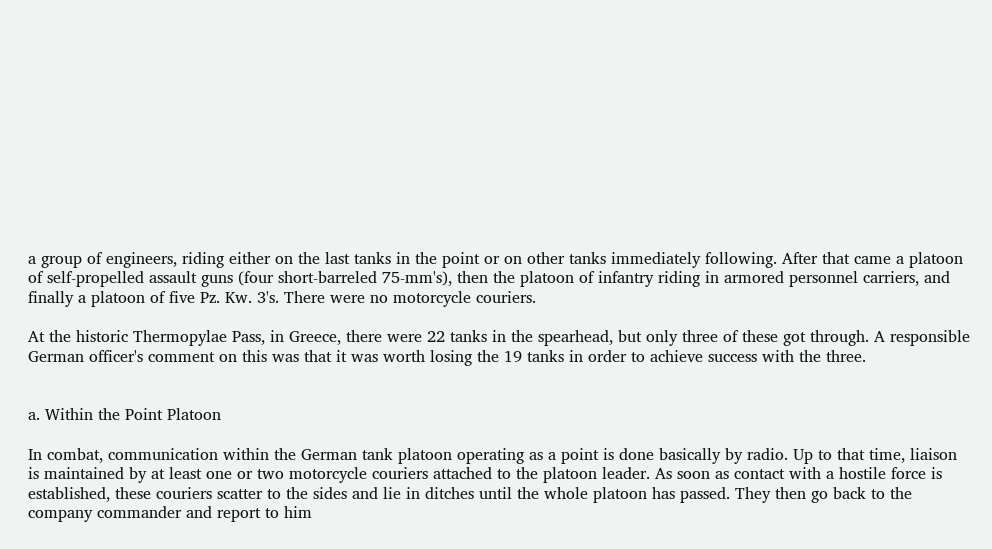a group of engineers, riding either on the last tanks in the point or on other tanks immediately following. After that came a platoon of self-propelled assault guns (four short-barreled 75-mm's), then the platoon of infantry riding in armored personnel carriers, and finally a platoon of five Pz. Kw. 3's. There were no motorcycle couriers.

At the historic Thermopylae Pass, in Greece, there were 22 tanks in the spearhead, but only three of these got through. A responsible German officer's comment on this was that it was worth losing the 19 tanks in order to achieve success with the three.


a. Within the Point Platoon

In combat, communication within the German tank platoon operating as a point is done basically by radio. Up to that time, liaison is maintained by at least one or two motorcycle couriers attached to the platoon leader. As soon as contact with a hostile force is established, these couriers scatter to the sides and lie in ditches until the whole platoon has passed. They then go back to the company commander and report to him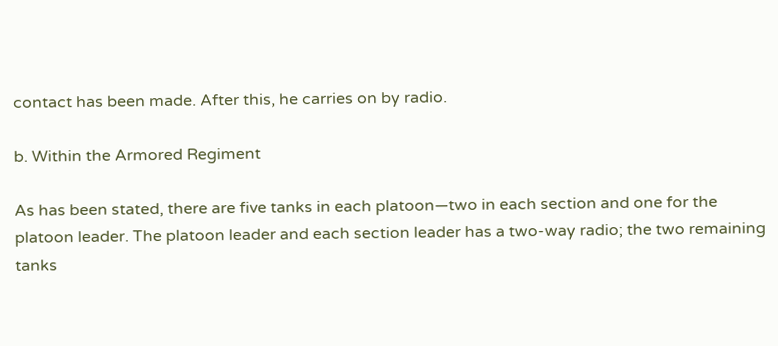contact has been made. After this, he carries on by radio.

b. Within the Armored Regiment

As has been stated, there are five tanks in each platoon—two in each section and one for the platoon leader. The platoon leader and each section leader has a two-way radio; the two remaining tanks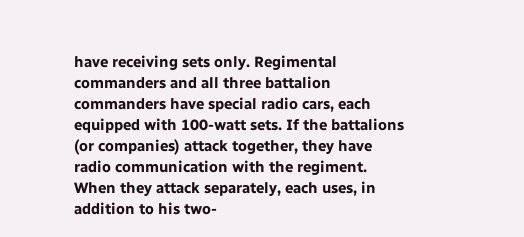have receiving sets only. Regimental commanders and all three battalion commanders have special radio cars, each equipped with 100-watt sets. If the battalions (or companies) attack together, they have radio communication with the regiment. When they attack separately, each uses, in addition to his two-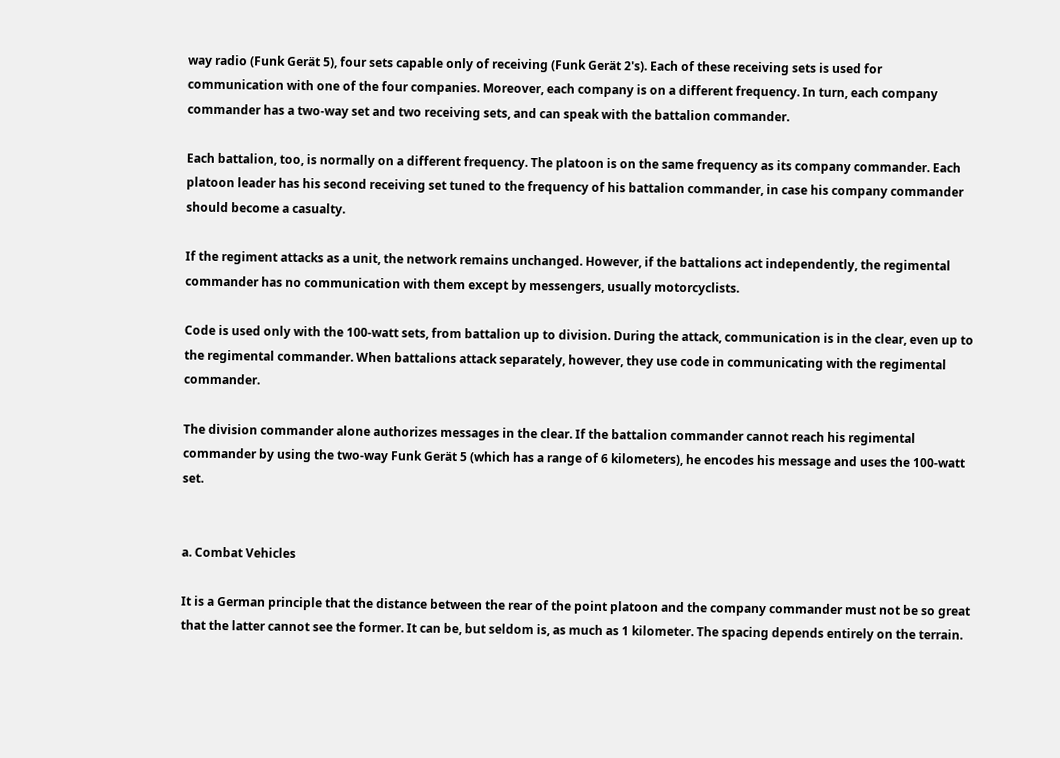way radio (Funk Gerät 5), four sets capable only of receiving (Funk Gerät 2's). Each of these receiving sets is used for communication with one of the four companies. Moreover, each company is on a different frequency. In turn, each company commander has a two-way set and two receiving sets, and can speak with the battalion commander.

Each battalion, too, is normally on a different frequency. The platoon is on the same frequency as its company commander. Each platoon leader has his second receiving set tuned to the frequency of his battalion commander, in case his company commander should become a casualty.

If the regiment attacks as a unit, the network remains unchanged. However, if the battalions act independently, the regimental commander has no communication with them except by messengers, usually motorcyclists.

Code is used only with the 100-watt sets, from battalion up to division. During the attack, communication is in the clear, even up to the regimental commander. When battalions attack separately, however, they use code in communicating with the regimental commander.

The division commander alone authorizes messages in the clear. If the battalion commander cannot reach his regimental commander by using the two-way Funk Gerät 5 (which has a range of 6 kilometers), he encodes his message and uses the 100-watt set.


a. Combat Vehicles

It is a German principle that the distance between the rear of the point platoon and the company commander must not be so great that the latter cannot see the former. It can be, but seldom is, as much as 1 kilometer. The spacing depends entirely on the terrain.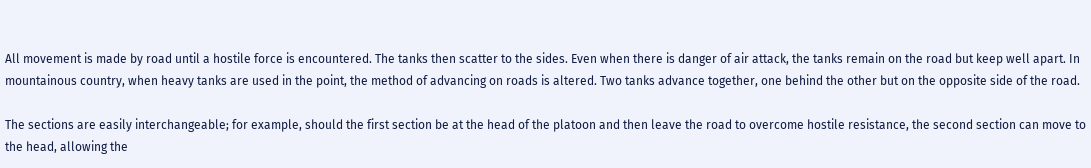All movement is made by road until a hostile force is encountered. The tanks then scatter to the sides. Even when there is danger of air attack, the tanks remain on the road but keep well apart. In mountainous country, when heavy tanks are used in the point, the method of advancing on roads is altered. Two tanks advance together, one behind the other but on the opposite side of the road.

The sections are easily interchangeable; for example, should the first section be at the head of the platoon and then leave the road to overcome hostile resistance, the second section can move to the head, allowing the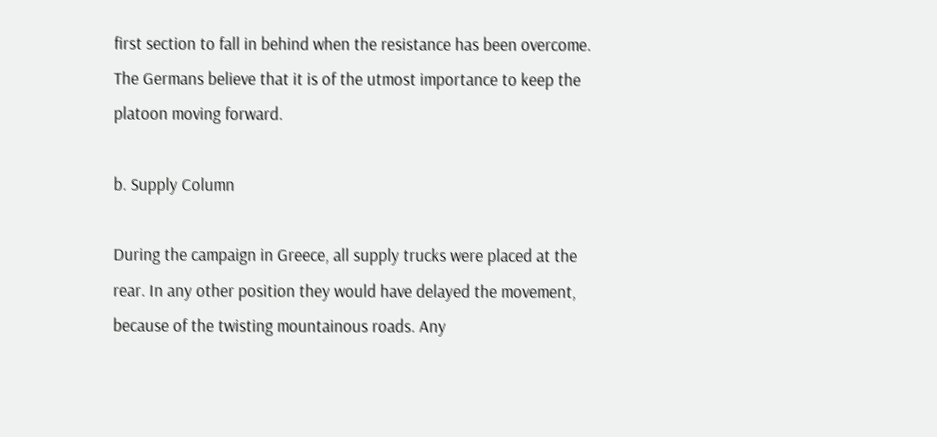first section to fall in behind when the resistance has been overcome. The Germans believe that it is of the utmost importance to keep the platoon moving forward.

b. Supply Column

During the campaign in Greece, all supply trucks were placed at the rear. In any other position they would have delayed the movement, because of the twisting mountainous roads. Any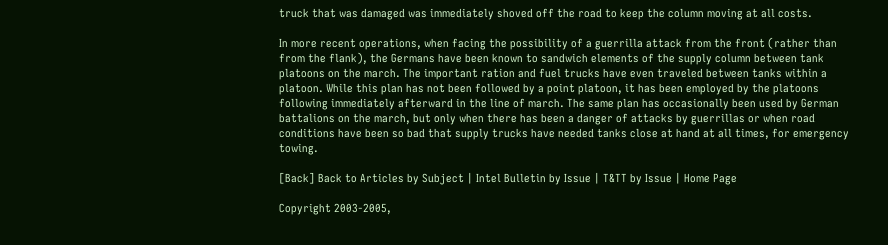truck that was damaged was immediately shoved off the road to keep the column moving at all costs.

In more recent operations, when facing the possibility of a guerrilla attack from the front (rather than from the flank), the Germans have been known to sandwich elements of the supply column between tank platoons on the march. The important ration and fuel trucks have even traveled between tanks within a platoon. While this plan has not been followed by a point platoon, it has been employed by the platoons following immediately afterward in the line of march. The same plan has occasionally been used by German battalions on the march, but only when there has been a danger of attacks by guerrillas or when road conditions have been so bad that supply trucks have needed tanks close at hand at all times, for emergency towing.

[Back] Back to Articles by Subject | Intel Bulletin by Issue | T&TT by Issue | Home Page

Copyright 2003-2005,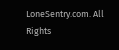LoneSentry.com. All Rights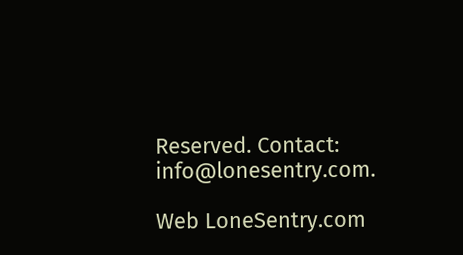Reserved. Contact: info@lonesentry.com.

Web LoneSentry.com